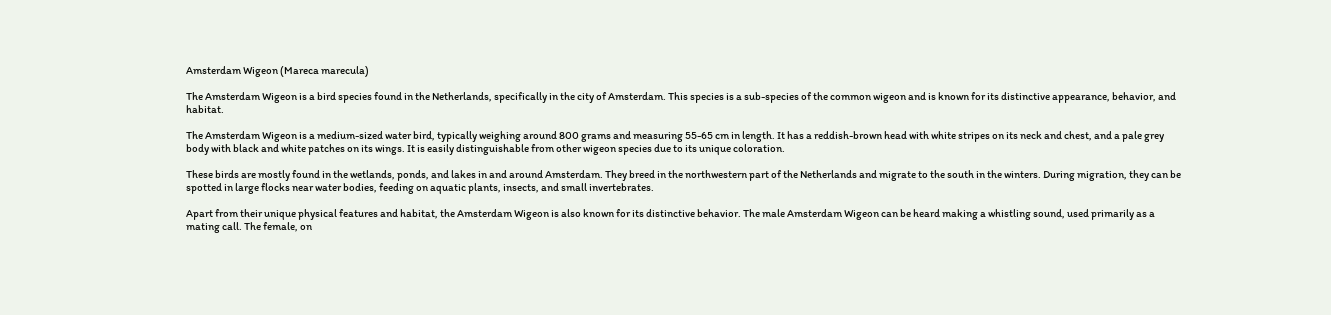Amsterdam Wigeon (Mareca marecula)

The Amsterdam Wigeon is a bird species found in the Netherlands, specifically in the city of Amsterdam. This species is a sub-species of the common wigeon and is known for its distinctive appearance, behavior, and habitat.

The Amsterdam Wigeon is a medium-sized water bird, typically weighing around 800 grams and measuring 55-65 cm in length. It has a reddish-brown head with white stripes on its neck and chest, and a pale grey body with black and white patches on its wings. It is easily distinguishable from other wigeon species due to its unique coloration.

These birds are mostly found in the wetlands, ponds, and lakes in and around Amsterdam. They breed in the northwestern part of the Netherlands and migrate to the south in the winters. During migration, they can be spotted in large flocks near water bodies, feeding on aquatic plants, insects, and small invertebrates.

Apart from their unique physical features and habitat, the Amsterdam Wigeon is also known for its distinctive behavior. The male Amsterdam Wigeon can be heard making a whistling sound, used primarily as a mating call. The female, on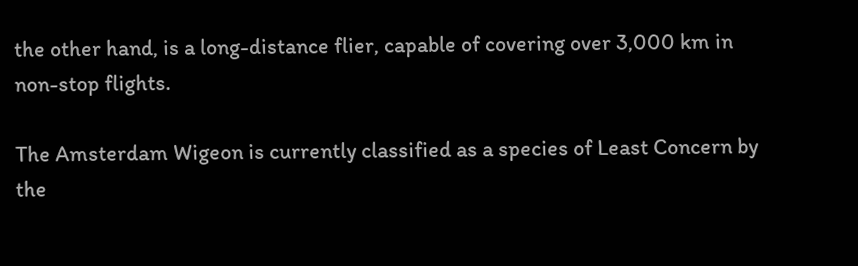the other hand, is a long-distance flier, capable of covering over 3,000 km in non-stop flights.

The Amsterdam Wigeon is currently classified as a species of Least Concern by the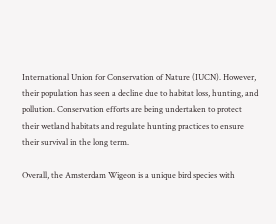International Union for Conservation of Nature (IUCN). However, their population has seen a decline due to habitat loss, hunting, and pollution. Conservation efforts are being undertaken to protect their wetland habitats and regulate hunting practices to ensure their survival in the long term.

Overall, the Amsterdam Wigeon is a unique bird species with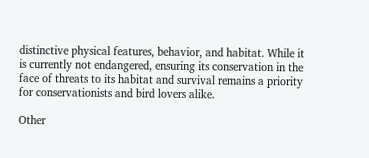distinctive physical features, behavior, and habitat. While it is currently not endangered, ensuring its conservation in the face of threats to its habitat and survival remains a priority for conservationists and bird lovers alike.

Other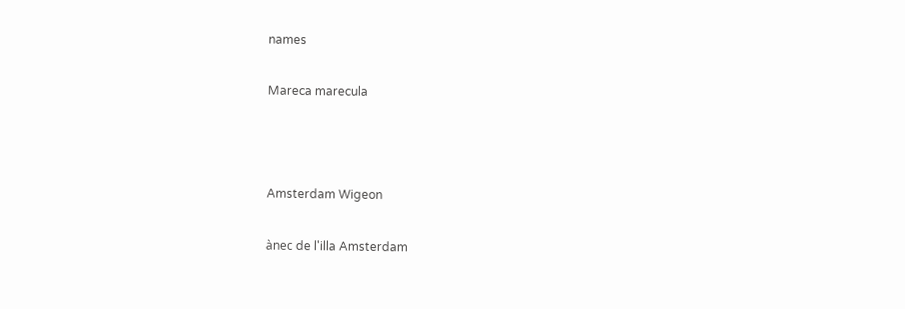names

Mareca marecula



Amsterdam Wigeon

ànec de l'illa Amsterdam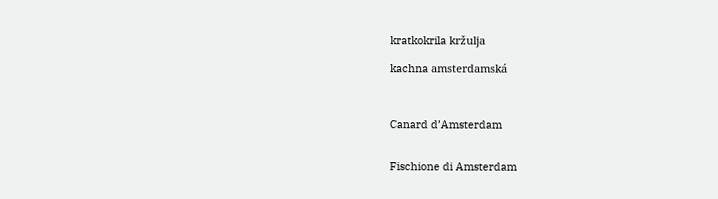kratkokrila kržulja

kachna amsterdamská



Canard d’Amsterdam


Fischione di Amsterdam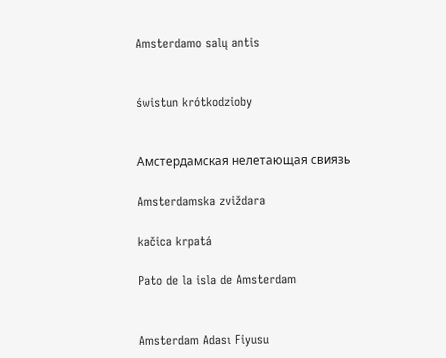Amsterdamo salų antis


świstun krótkodzioby


Амстердамская нелетающая свиязь

Amsterdamska zviždara

kačica krpatá

Pato de la isla de Amsterdam


Amsterdam Adası Fiyusu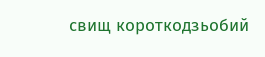свищ короткодзьобий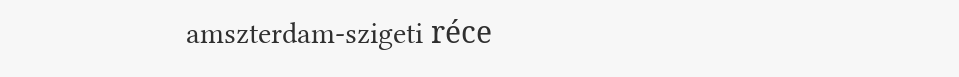amszterdam-szigeti réce